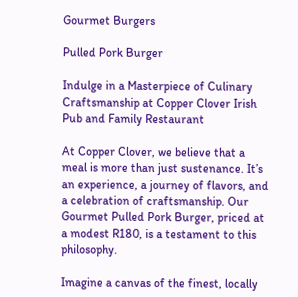Gourmet Burgers

Pulled Pork Burger

Indulge in a Masterpiece of Culinary Craftsmanship at Copper Clover Irish Pub and Family Restaurant

At Copper Clover, we believe that a meal is more than just sustenance. It’s an experience, a journey of flavors, and a celebration of craftsmanship. Our Gourmet Pulled Pork Burger, priced at a modest R180, is a testament to this philosophy.

Imagine a canvas of the finest, locally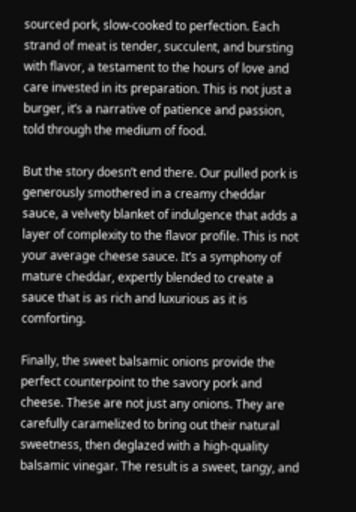sourced pork, slow-cooked to perfection. Each strand of meat is tender, succulent, and bursting with flavor, a testament to the hours of love and care invested in its preparation. This is not just a burger, it’s a narrative of patience and passion, told through the medium of food.

But the story doesn’t end there. Our pulled pork is generously smothered in a creamy cheddar sauce, a velvety blanket of indulgence that adds a layer of complexity to the flavor profile. This is not your average cheese sauce. It’s a symphony of mature cheddar, expertly blended to create a sauce that is as rich and luxurious as it is comforting.

Finally, the sweet balsamic onions provide the perfect counterpoint to the savory pork and cheese. These are not just any onions. They are carefully caramelized to bring out their natural sweetness, then deglazed with a high-quality balsamic vinegar. The result is a sweet, tangy, and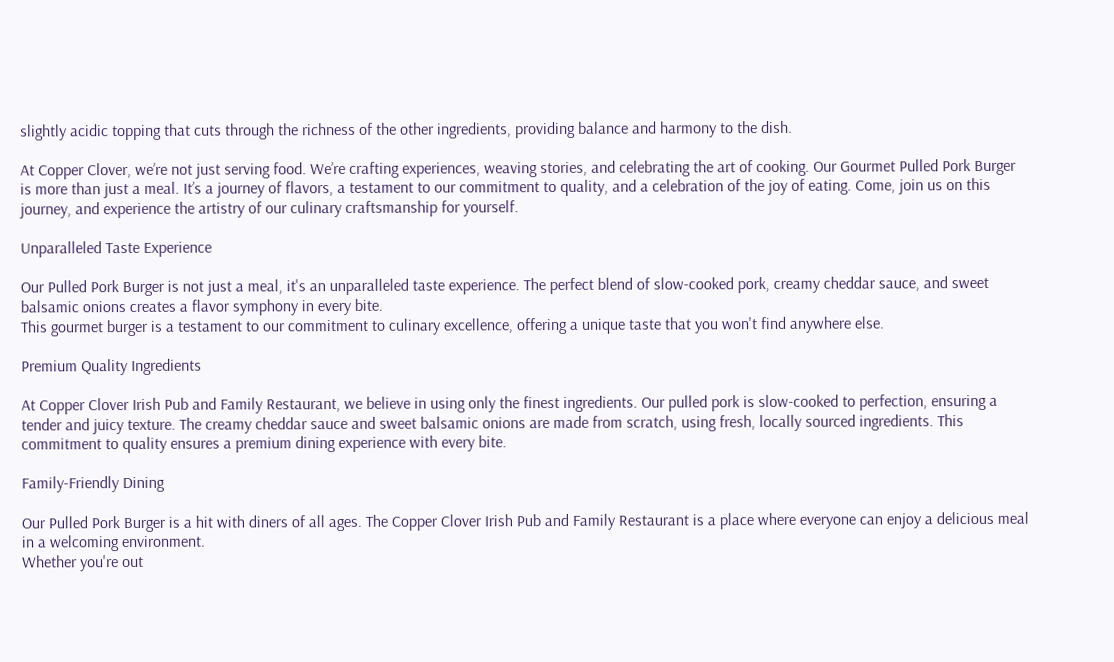slightly acidic topping that cuts through the richness of the other ingredients, providing balance and harmony to the dish.

At Copper Clover, we’re not just serving food. We’re crafting experiences, weaving stories, and celebrating the art of cooking. Our Gourmet Pulled Pork Burger is more than just a meal. It’s a journey of flavors, a testament to our commitment to quality, and a celebration of the joy of eating. Come, join us on this journey, and experience the artistry of our culinary craftsmanship for yourself.

Unparalleled Taste Experience

Our Pulled Pork Burger is not just a meal, it's an unparalleled taste experience. The perfect blend of slow-cooked pork, creamy cheddar sauce, and sweet balsamic onions creates a flavor symphony in every bite.
This gourmet burger is a testament to our commitment to culinary excellence, offering a unique taste that you won't find anywhere else.

Premium Quality Ingredients

At Copper Clover Irish Pub and Family Restaurant, we believe in using only the finest ingredients. Our pulled pork is slow-cooked to perfection, ensuring a tender and juicy texture. The creamy cheddar sauce and sweet balsamic onions are made from scratch, using fresh, locally sourced ingredients. This commitment to quality ensures a premium dining experience with every bite.

Family-Friendly Dining

Our Pulled Pork Burger is a hit with diners of all ages. The Copper Clover Irish Pub and Family Restaurant is a place where everyone can enjoy a delicious meal in a welcoming environment.
Whether you're out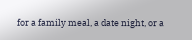for a family meal, a date night, or a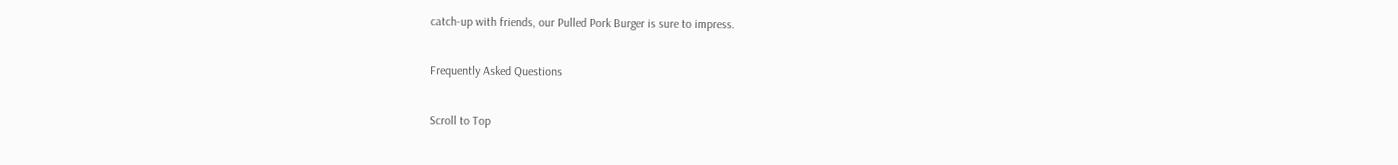catch-up with friends, our Pulled Pork Burger is sure to impress.

Frequently Asked Questions

Scroll to Top